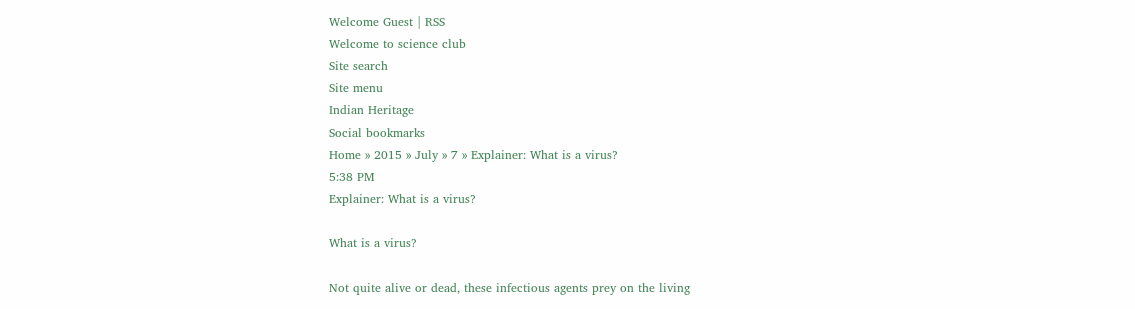Welcome Guest | RSS
Welcome to science club
Site search
Site menu
Indian Heritage
Social bookmarks
Home » 2015 » July » 7 » Explainer: What is a virus?
5:38 PM
Explainer: What is a virus?

What is a virus?

Not quite alive or dead, these infectious agents prey on the living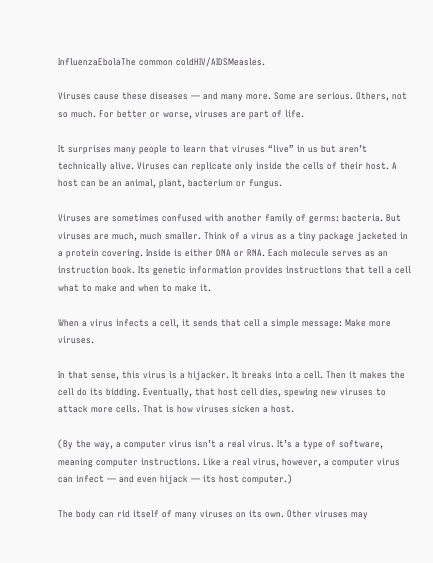InfluenzaEbolaThe common coldHIV/AIDSMeasles.

Viruses cause these diseases — and many more. Some are serious. Others, not so much. For better or worse, viruses are part of life.

It surprises many people to learn that viruses “live” in us but aren’t technically alive. Viruses can replicate only inside the cells of their host. A host can be an animal, plant, bacterium or fungus.

Viruses are sometimes confused with another family of germs: bacteria. But viruses are much, much smaller. Think of a virus as a tiny package jacketed in a protein covering. Inside is either DNA or RNA. Each molecule serves as an instruction book. Its genetic information provides instructions that tell a cell what to make and when to make it.

When a virus infects a cell, it sends that cell a simple message: Make more viruses.

In that sense, this virus is a hijacker. It breaks into a cell. Then it makes the cell do its bidding. Eventually, that host cell dies, spewing new viruses to attack more cells. That is how viruses sicken a host.

(By the way, a computer virus isn’t a real virus. It’s a type of software, meaning computer instructions. Like a real virus, however, a computer virus can infect — and even hijack — its host computer.)

The body can rid itself of many viruses on its own. Other viruses may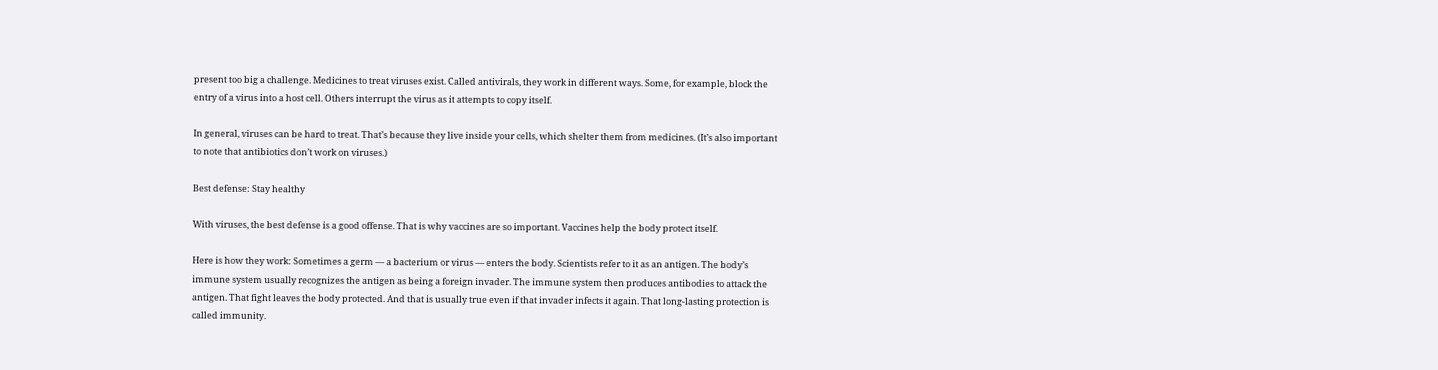present too big a challenge. Medicines to treat viruses exist. Called antivirals, they work in different ways. Some, for example, block the entry of a virus into a host cell. Others interrupt the virus as it attempts to copy itself.

In general, viruses can be hard to treat. That’s because they live inside your cells, which shelter them from medicines. (It’s also important to note that antibiotics don’t work on viruses.)

Best defense: Stay healthy

With viruses, the best defense is a good offense. That is why vaccines are so important. Vaccines help the body protect itself.

Here is how they work: Sometimes a germ — a bacterium or virus — enters the body. Scientists refer to it as an antigen. The body’s immune system usually recognizes the antigen as being a foreign invader. The immune system then produces antibodies to attack the antigen. That fight leaves the body protected. And that is usually true even if that invader infects it again. That long-lasting protection is called immunity.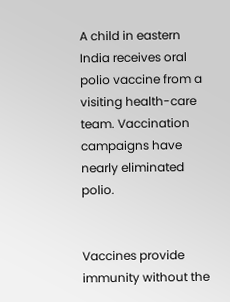A child in eastern India receives oral polio vaccine from a visiting health-care team. Vaccination campaigns have nearly eliminated polio.


Vaccines provide immunity without the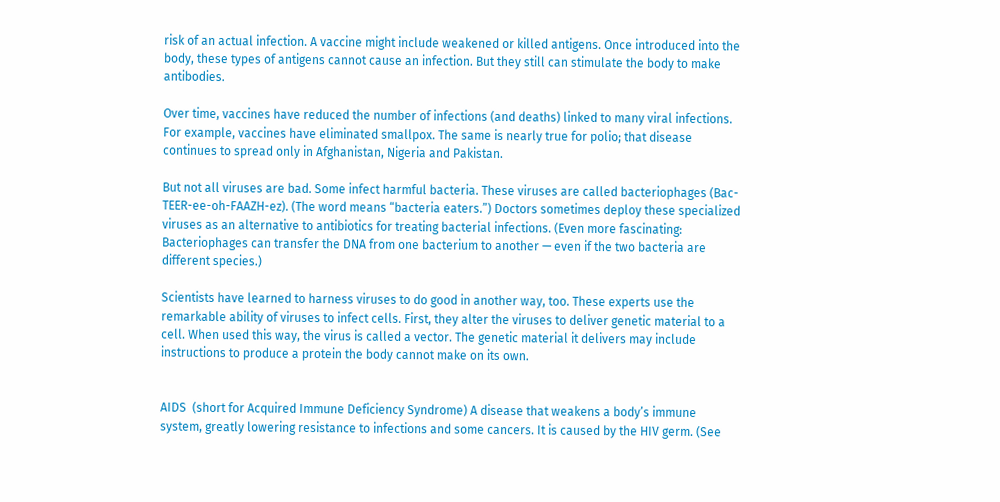risk of an actual infection. A vaccine might include weakened or killed antigens. Once introduced into the body, these types of antigens cannot cause an infection. But they still can stimulate the body to make antibodies.

Over time, vaccines have reduced the number of infections (and deaths) linked to many viral infections. For example, vaccines have eliminated smallpox. The same is nearly true for polio; that disease continues to spread only in Afghanistan, Nigeria and Pakistan.

But not all viruses are bad. Some infect harmful bacteria. These viruses are called bacteriophages (Bac-TEER-ee-oh-FAAZH-ez). (The word means “bacteria eaters.”) Doctors sometimes deploy these specialized viruses as an alternative to antibiotics for treating bacterial infections. (Even more fascinating: Bacteriophages can transfer the DNA from one bacterium to another — even if the two bacteria are different species.)

Scientists have learned to harness viruses to do good in another way, too. These experts use the remarkable ability of viruses to infect cells. First, they alter the viruses to deliver genetic material to a cell. When used this way, the virus is called a vector. The genetic material it delivers may include instructions to produce a protein the body cannot make on its own.


AIDS  (short for Acquired Immune Deficiency Syndrome) A disease that weakens a body’s immune system, greatly lowering resistance to infections and some cancers. It is caused by the HIV germ. (See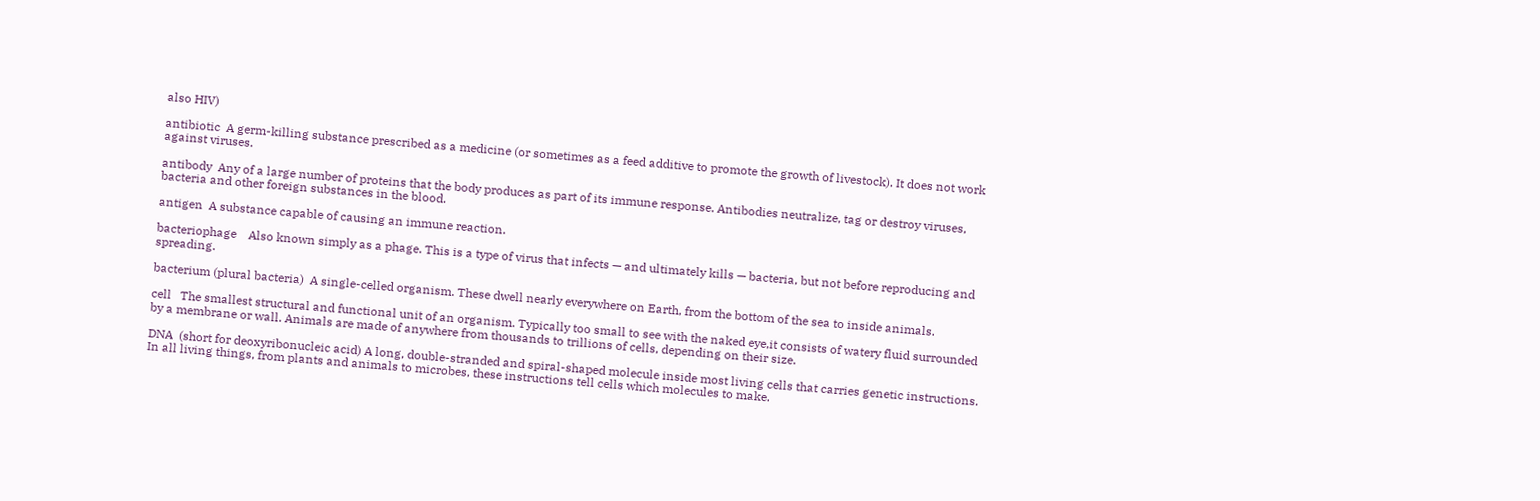also HIV)

antibiotic  A germ-killing substance prescribed as a medicine (or sometimes as a feed additive to promote the growth of livestock). It does not work against viruses.

antibody  Any of a large number of proteins that the body produces as part of its immune response. Antibodies neutralize, tag or destroy viruses, bacteria and other foreign substances in the blood.

antigen  A substance capable of causing an immune reaction.

bacteriophage    Also known simply as a phage. This is a type of virus that infects — and ultimately kills — bacteria, but not before reproducing and spreading.

bacterium (plural bacteria)  A single-celled organism. These dwell nearly everywhere on Earth, from the bottom of the sea to inside animals.

cell   The smallest structural and functional unit of an organism. Typically too small to see with the naked eye,it consists of watery fluid surrounded by a membrane or wall. Animals are made of anywhere from thousands to trillions of cells, depending on their size.

DNA  (short for deoxyribonucleic acid) A long, double-stranded and spiral-shaped molecule inside most living cells that carries genetic instructions. In all living things, from plants and animals to microbes, these instructions tell cells which molecules to make.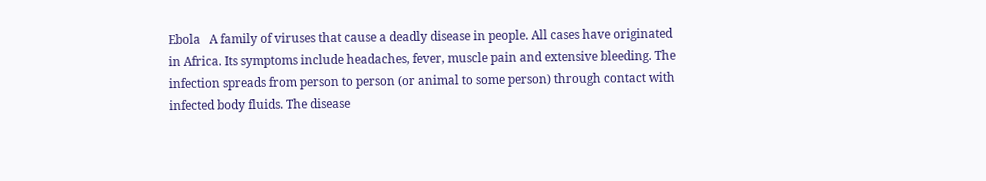Ebola   A family of viruses that cause a deadly disease in people. All cases have originated in Africa. Its symptoms include headaches, fever, muscle pain and extensive bleeding. The infection spreads from person to person (or animal to some person) through contact with infected body fluids. The disease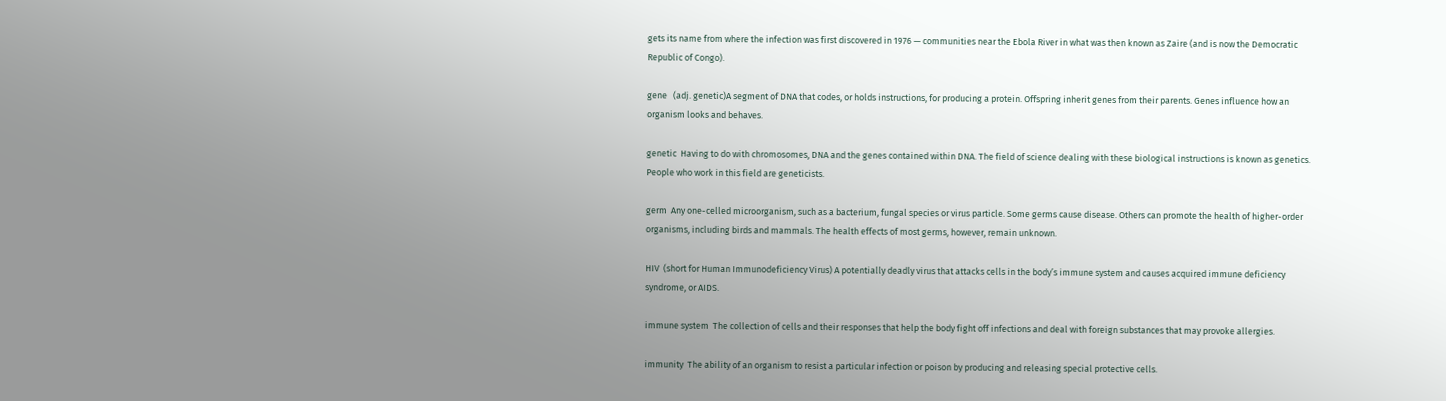gets its name from where the infection was first discovered in 1976 — communities near the Ebola River in what was then known as Zaire (and is now the Democratic Republic of Congo).

gene   (adj. genetic)A segment of DNA that codes, or holds instructions, for producing a protein. Offspring inherit genes from their parents. Genes influence how an organism looks and behaves.

genetic  Having to do with chromosomes, DNA and the genes contained within DNA. The field of science dealing with these biological instructions is known as genetics. People who work in this field are geneticists.

germ  Any one-celled microorganism, such as a bacterium, fungal species or virus particle. Some germs cause disease. Others can promote the health of higher-order organisms, including birds and mammals. The health effects of most germs, however, remain unknown.

HIV  (short for Human Immunodeficiency Virus) A potentially deadly virus that attacks cells in the body’s immune system and causes acquired immune deficiency syndrome, or AIDS.

immune system  The collection of cells and their responses that help the body fight off infections and deal with foreign substances that may provoke allergies.

immunity  The ability of an organism to resist a particular infection or poison by producing and releasing special protective cells.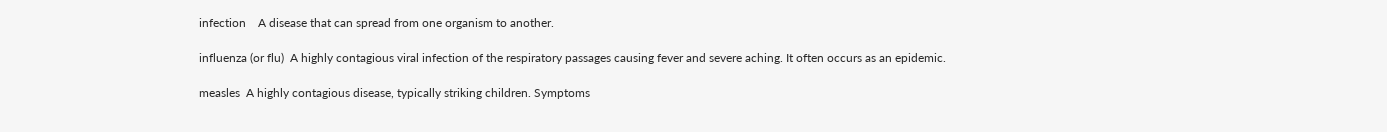infection    A disease that can spread from one organism to another.

influenza (or flu)  A highly contagious viral infection of the respiratory passages causing fever and severe aching. It often occurs as an epidemic.

measles  A highly contagious disease, typically striking children. Symptoms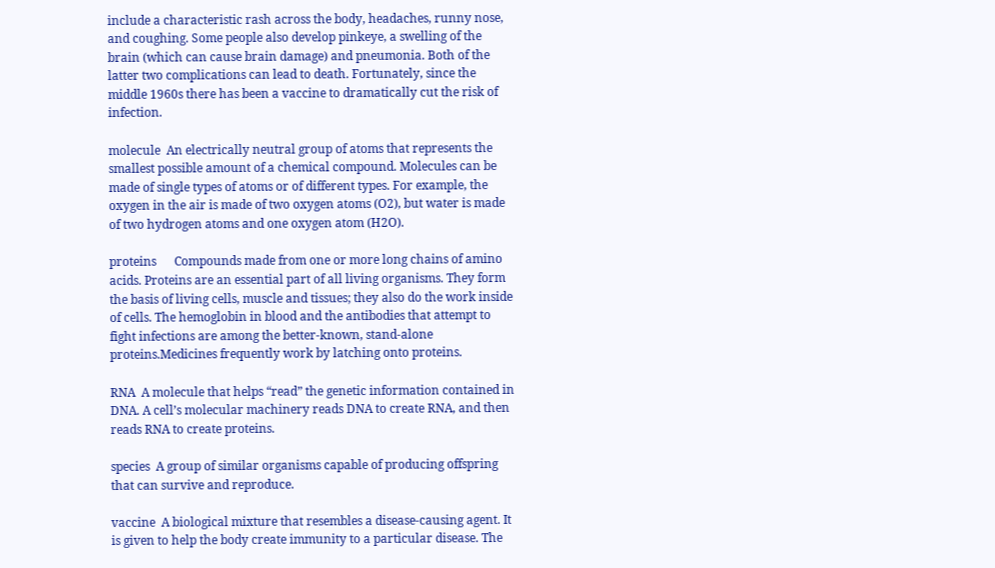include a characteristic rash across the body, headaches, runny nose, and coughing. Some people also develop pinkeye, a swelling of the brain (which can cause brain damage) and pneumonia. Both of the latter two complications can lead to death. Fortunately, since the middle 1960s there has been a vaccine to dramatically cut the risk of infection.

molecule  An electrically neutral group of atoms that represents the smallest possible amount of a chemical compound. Molecules can be made of single types of atoms or of different types. For example, the oxygen in the air is made of two oxygen atoms (O2), but water is made of two hydrogen atoms and one oxygen atom (H2O).

proteins      Compounds made from one or more long chains of amino acids. Proteins are an essential part of all living organisms. They form the basis of living cells, muscle and tissues; they also do the work inside of cells. The hemoglobin in blood and the antibodies that attempt to fight infections are among the better-known, stand-alone proteins.Medicines frequently work by latching onto proteins.

RNA  A molecule that helps “read” the genetic information contained in DNA. A cell’s molecular machinery reads DNA to create RNA, and then reads RNA to create proteins.

species  A group of similar organisms capable of producing offspring that can survive and reproduce.

vaccine  A biological mixture that resembles a disease-causing agent. It is given to help the body create immunity to a particular disease. The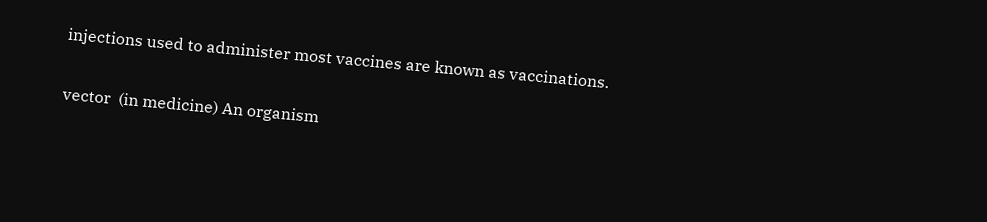injections used to administer most vaccines are known as vaccinations.

vector  (in medicine) An organism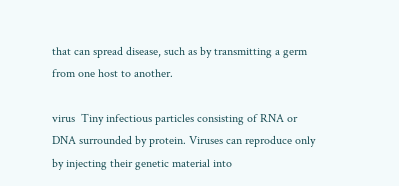that can spread disease, such as by transmitting a germ from one host to another.

virus  Tiny infectious particles consisting of RNA or DNA surrounded by protein. Viruses can reproduce only by injecting their genetic material into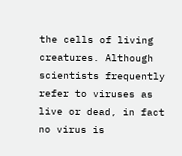the cells of living creatures. Although scientists frequently refer to viruses as live or dead, in fact no virus is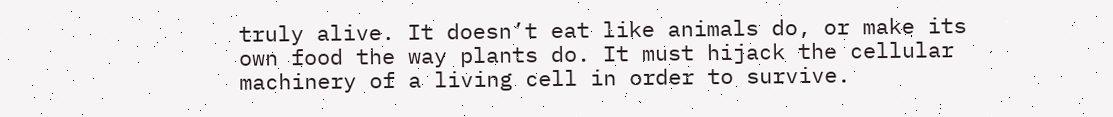truly alive. It doesn’t eat like animals do, or make its own food the way plants do. It must hijack the cellular machinery of a living cell in order to survive.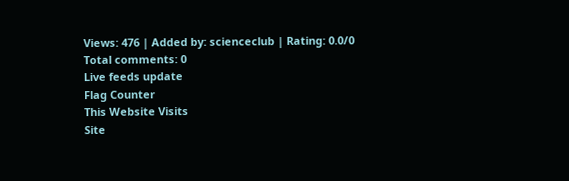Views: 476 | Added by: scienceclub | Rating: 0.0/0
Total comments: 0
Live feeds update
Flag Counter
This Website Visits
Site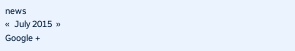news
«  July 2015  »
Google +